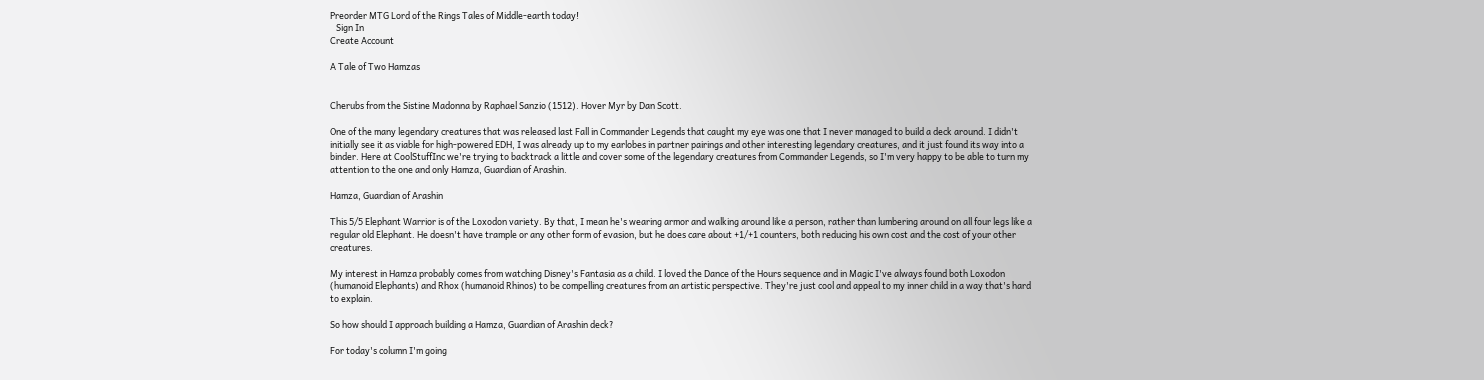Preorder MTG Lord of the Rings Tales of Middle-earth today!
   Sign In
Create Account

A Tale of Two Hamzas


Cherubs from the Sistine Madonna by Raphael Sanzio (1512). Hover Myr by Dan Scott.

One of the many legendary creatures that was released last Fall in Commander Legends that caught my eye was one that I never managed to build a deck around. I didn't initially see it as viable for high-powered EDH, I was already up to my earlobes in partner pairings and other interesting legendary creatures, and it just found its way into a binder. Here at CoolStuffInc we're trying to backtrack a little and cover some of the legendary creatures from Commander Legends, so I'm very happy to be able to turn my attention to the one and only Hamza, Guardian of Arashin.

Hamza, Guardian of Arashin

This 5/5 Elephant Warrior is of the Loxodon variety. By that, I mean he's wearing armor and walking around like a person, rather than lumbering around on all four legs like a regular old Elephant. He doesn't have trample or any other form of evasion, but he does care about +1/+1 counters, both reducing his own cost and the cost of your other creatures.

My interest in Hamza probably comes from watching Disney's Fantasia as a child. I loved the Dance of the Hours sequence and in Magic I've always found both Loxodon (humanoid Elephants) and Rhox (humanoid Rhinos) to be compelling creatures from an artistic perspective. They're just cool and appeal to my inner child in a way that's hard to explain.

So how should I approach building a Hamza, Guardian of Arashin deck?

For today's column I'm going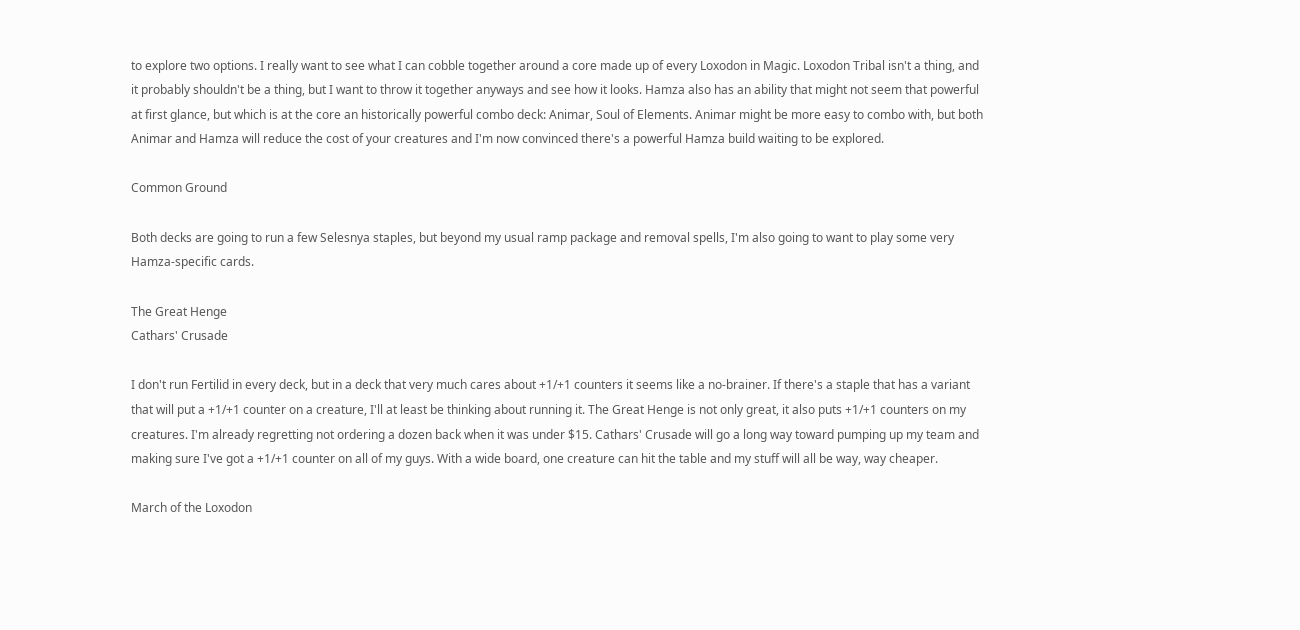to explore two options. I really want to see what I can cobble together around a core made up of every Loxodon in Magic. Loxodon Tribal isn't a thing, and it probably shouldn't be a thing, but I want to throw it together anyways and see how it looks. Hamza also has an ability that might not seem that powerful at first glance, but which is at the core an historically powerful combo deck: Animar, Soul of Elements. Animar might be more easy to combo with, but both Animar and Hamza will reduce the cost of your creatures and I'm now convinced there's a powerful Hamza build waiting to be explored.

Common Ground

Both decks are going to run a few Selesnya staples, but beyond my usual ramp package and removal spells, I'm also going to want to play some very Hamza-specific cards.

The Great Henge
Cathars' Crusade

I don't run Fertilid in every deck, but in a deck that very much cares about +1/+1 counters it seems like a no-brainer. If there's a staple that has a variant that will put a +1/+1 counter on a creature, I'll at least be thinking about running it. The Great Henge is not only great, it also puts +1/+1 counters on my creatures. I'm already regretting not ordering a dozen back when it was under $15. Cathars' Crusade will go a long way toward pumping up my team and making sure I've got a +1/+1 counter on all of my guys. With a wide board, one creature can hit the table and my stuff will all be way, way cheaper.

March of the Loxodon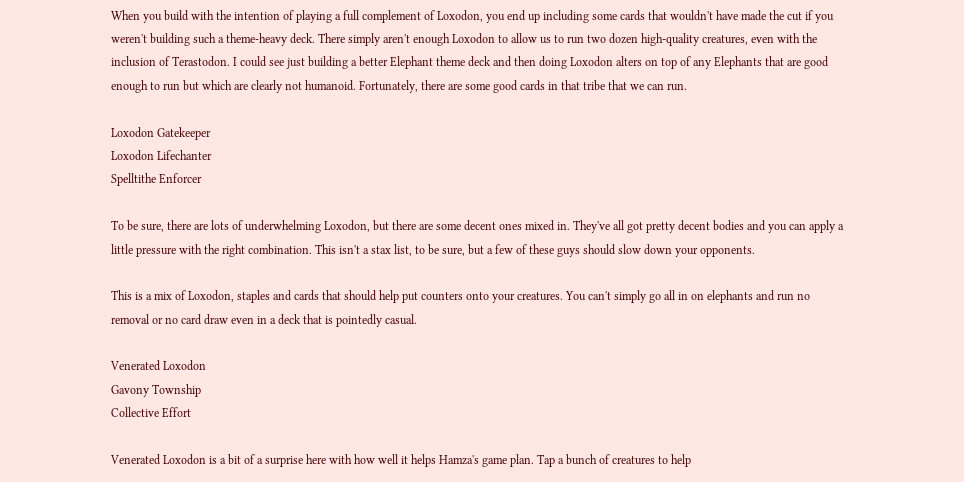When you build with the intention of playing a full complement of Loxodon, you end up including some cards that wouldn't have made the cut if you weren't building such a theme-heavy deck. There simply aren't enough Loxodon to allow us to run two dozen high-quality creatures, even with the inclusion of Terastodon. I could see just building a better Elephant theme deck and then doing Loxodon alters on top of any Elephants that are good enough to run but which are clearly not humanoid. Fortunately, there are some good cards in that tribe that we can run.

Loxodon Gatekeeper
Loxodon Lifechanter
Spelltithe Enforcer

To be sure, there are lots of underwhelming Loxodon, but there are some decent ones mixed in. They've all got pretty decent bodies and you can apply a little pressure with the right combination. This isn't a stax list, to be sure, but a few of these guys should slow down your opponents.

This is a mix of Loxodon, staples and cards that should help put counters onto your creatures. You can't simply go all in on elephants and run no removal or no card draw even in a deck that is pointedly casual.

Venerated Loxodon
Gavony Township
Collective Effort

Venerated Loxodon is a bit of a surprise here with how well it helps Hamza's game plan. Tap a bunch of creatures to help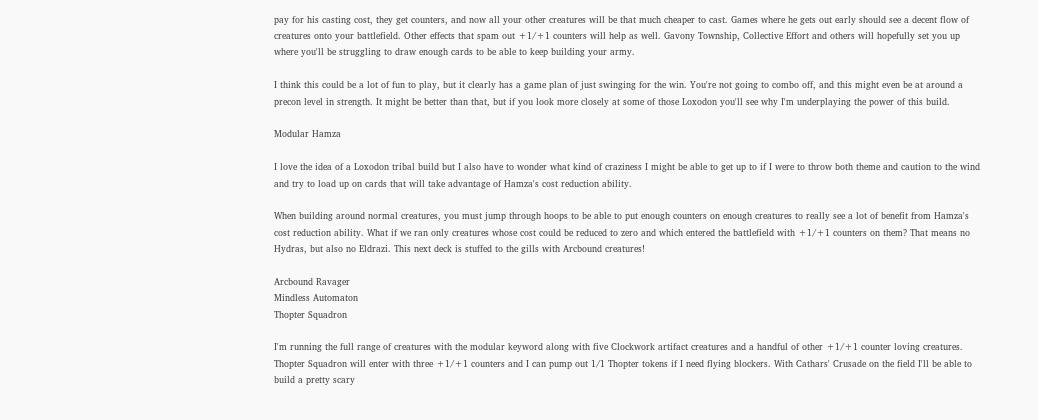pay for his casting cost, they get counters, and now all your other creatures will be that much cheaper to cast. Games where he gets out early should see a decent flow of creatures onto your battlefield. Other effects that spam out +1/+1 counters will help as well. Gavony Township, Collective Effort and others will hopefully set you up where you'll be struggling to draw enough cards to be able to keep building your army.

I think this could be a lot of fun to play, but it clearly has a game plan of just swinging for the win. You're not going to combo off, and this might even be at around a precon level in strength. It might be better than that, but if you look more closely at some of those Loxodon you'll see why I'm underplaying the power of this build.

Modular Hamza

I love the idea of a Loxodon tribal build but I also have to wonder what kind of craziness I might be able to get up to if I were to throw both theme and caution to the wind and try to load up on cards that will take advantage of Hamza's cost reduction ability.

When building around normal creatures, you must jump through hoops to be able to put enough counters on enough creatures to really see a lot of benefit from Hamza's cost reduction ability. What if we ran only creatures whose cost could be reduced to zero and which entered the battlefield with +1/+1 counters on them? That means no Hydras, but also no Eldrazi. This next deck is stuffed to the gills with Arcbound creatures!

Arcbound Ravager
Mindless Automaton
Thopter Squadron

I'm running the full range of creatures with the modular keyword along with five Clockwork artifact creatures and a handful of other +1/+1 counter loving creatures. Thopter Squadron will enter with three +1/+1 counters and I can pump out 1/1 Thopter tokens if I need flying blockers. With Cathars' Crusade on the field I'll be able to build a pretty scary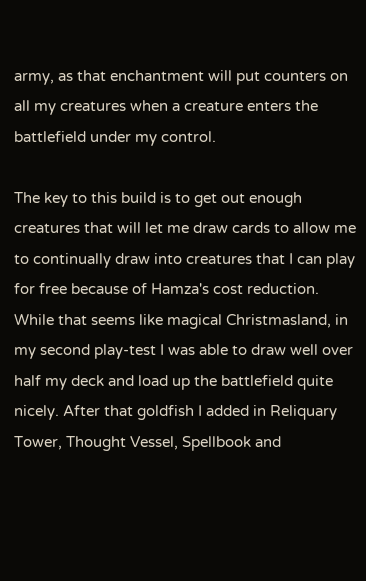army, as that enchantment will put counters on all my creatures when a creature enters the battlefield under my control.

The key to this build is to get out enough creatures that will let me draw cards to allow me to continually draw into creatures that I can play for free because of Hamza's cost reduction. While that seems like magical Christmasland, in my second play-test I was able to draw well over half my deck and load up the battlefield quite nicely. After that goldfish I added in Reliquary Tower, Thought Vessel, Spellbook and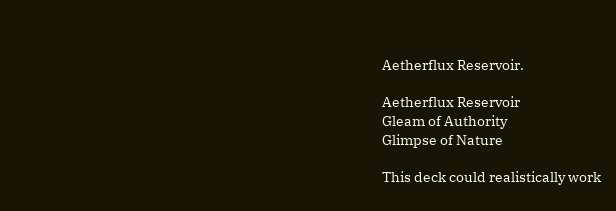Aetherflux Reservoir.

Aetherflux Reservoir
Gleam of Authority
Glimpse of Nature

This deck could realistically work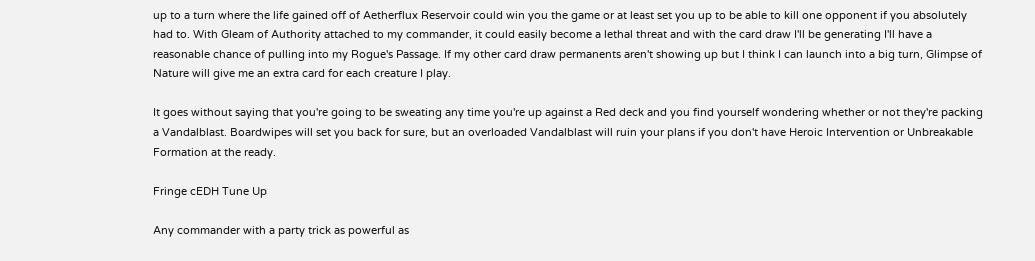up to a turn where the life gained off of Aetherflux Reservoir could win you the game or at least set you up to be able to kill one opponent if you absolutely had to. With Gleam of Authority attached to my commander, it could easily become a lethal threat and with the card draw I'll be generating I'll have a reasonable chance of pulling into my Rogue's Passage. If my other card draw permanents aren't showing up but I think I can launch into a big turn, Glimpse of Nature will give me an extra card for each creature I play.

It goes without saying that you're going to be sweating any time you're up against a Red deck and you find yourself wondering whether or not they're packing a Vandalblast. Boardwipes will set you back for sure, but an overloaded Vandalblast will ruin your plans if you don't have Heroic Intervention or Unbreakable Formation at the ready.

Fringe cEDH Tune Up

Any commander with a party trick as powerful as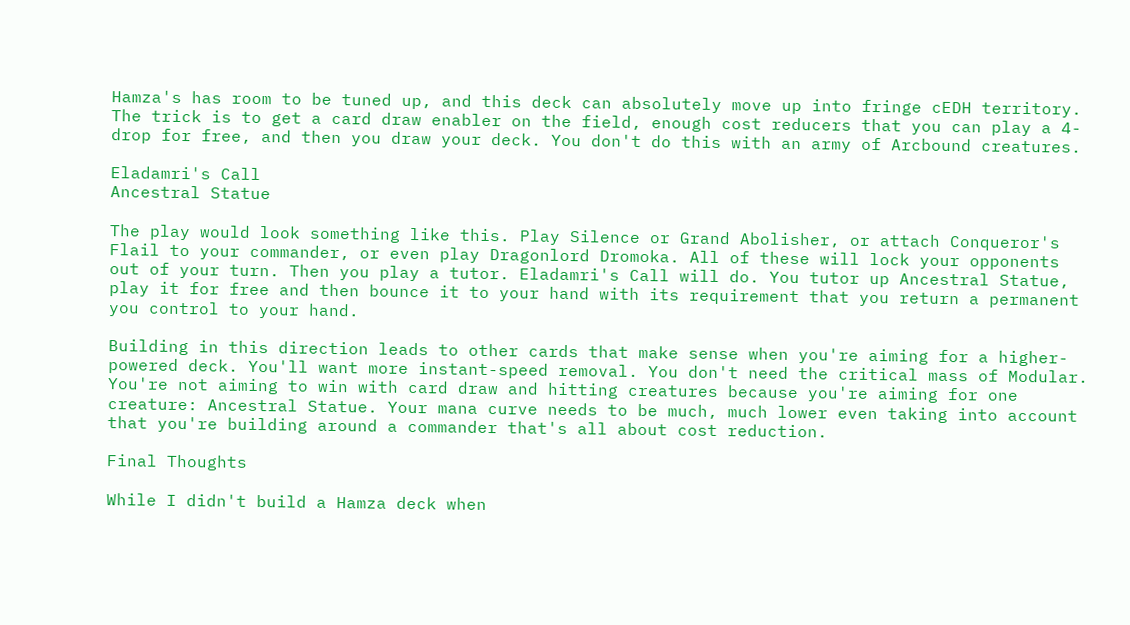Hamza's has room to be tuned up, and this deck can absolutely move up into fringe cEDH territory. The trick is to get a card draw enabler on the field, enough cost reducers that you can play a 4-drop for free, and then you draw your deck. You don't do this with an army of Arcbound creatures.

Eladamri's Call
Ancestral Statue

The play would look something like this. Play Silence or Grand Abolisher, or attach Conqueror's Flail to your commander, or even play Dragonlord Dromoka. All of these will lock your opponents out of your turn. Then you play a tutor. Eladamri's Call will do. You tutor up Ancestral Statue, play it for free and then bounce it to your hand with its requirement that you return a permanent you control to your hand.

Building in this direction leads to other cards that make sense when you're aiming for a higher-powered deck. You'll want more instant-speed removal. You don't need the critical mass of Modular. You're not aiming to win with card draw and hitting creatures because you're aiming for one creature: Ancestral Statue. Your mana curve needs to be much, much lower even taking into account that you're building around a commander that's all about cost reduction.

Final Thoughts

While I didn't build a Hamza deck when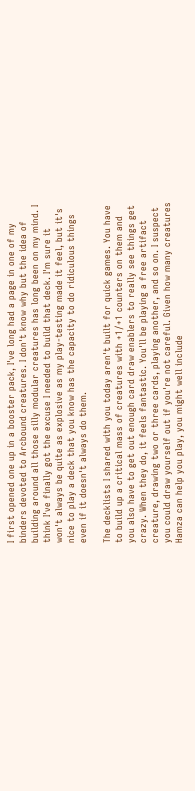I first opened one up in a booster pack, I've long had a page in one of my binders devoted to Arcbound creatures. I don't know why but the idea of building around all those silly modular creatures has long been on my mind. I think I've finally got the excuse I needed to build that deck. I'm sure it won't always be quite as explosive as my play-testing made it feel, but it's nice to play a deck that you know has the capacity to do ridiculous things even if it doesn't always do them.

The decklists I shared with you today aren't built for quick games. You have to build up a critical mass of creatures with +1/+1 counters on them and you also have to get out enough card draw enablers to really see things get crazy. When they do, it feels fantastic. You'll be playing a free artifact creature, drawing two or three cards, playing another, and so on. I suspect you could draw yourself out if you're not careful. Given how many creatures Hamza can help you play, you might well include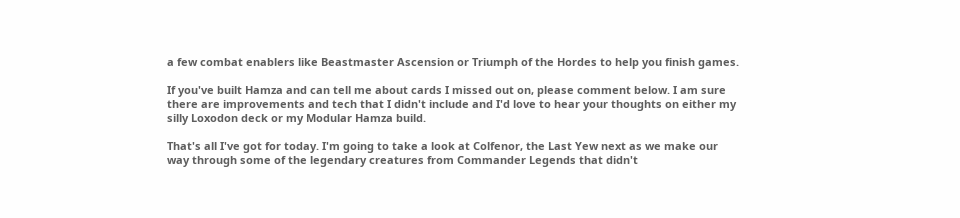a few combat enablers like Beastmaster Ascension or Triumph of the Hordes to help you finish games.

If you've built Hamza and can tell me about cards I missed out on, please comment below. I am sure there are improvements and tech that I didn't include and I'd love to hear your thoughts on either my silly Loxodon deck or my Modular Hamza build.

That's all I've got for today. I'm going to take a look at Colfenor, the Last Yew next as we make our way through some of the legendary creatures from Commander Legends that didn't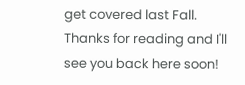get covered last Fall. Thanks for reading and I'll see you back here soon!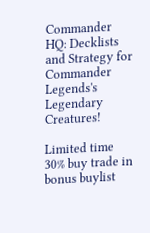Commander HQ: Decklists and Strategy for Commander Legends's Legendary Creatures!

Limited time 30% buy trade in bonus buylist